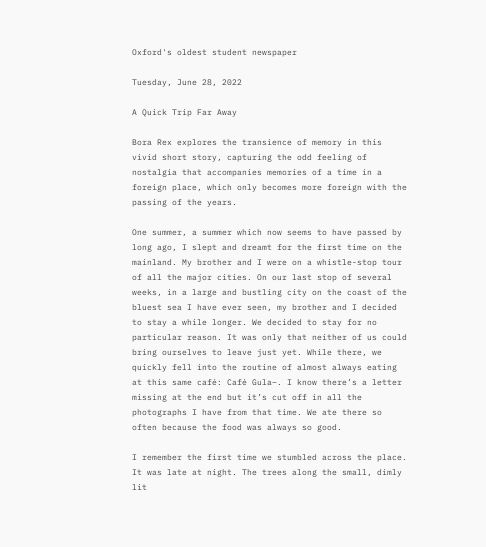Oxford's oldest student newspaper

Tuesday, June 28, 2022

A Quick Trip Far Away

Bora Rex explores the transience of memory in this vivid short story, capturing the odd feeling of nostalgia that accompanies memories of a time in a foreign place, which only becomes more foreign with the passing of the years.

One summer, a summer which now seems to have passed by long ago, I slept and dreamt for the first time on the mainland. My brother and I were on a whistle-stop tour of all the major cities. On our last stop of several weeks, in a large and bustling city on the coast of the bluest sea I have ever seen, my brother and I decided to stay a while longer. We decided to stay for no particular reason. It was only that neither of us could bring ourselves to leave just yet. While there, we quickly fell into the routine of almost always eating at this same café: Café Gula–. I know there’s a letter missing at the end but it’s cut off in all the photographs I have from that time. We ate there so often because the food was always so good.

I remember the first time we stumbled across the place. It was late at night. The trees along the small, dimly lit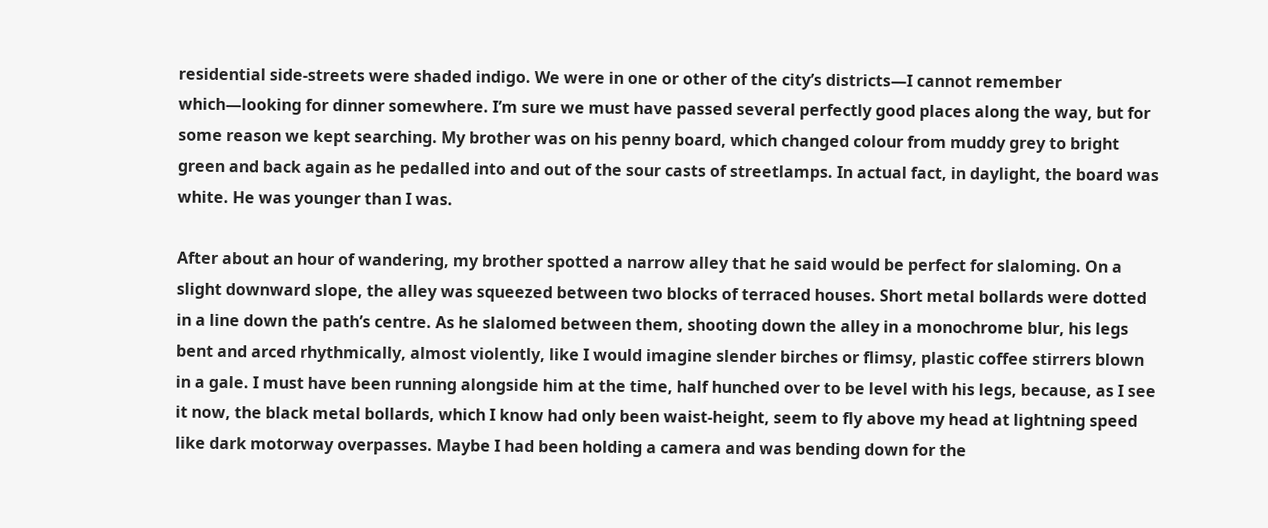residential side-streets were shaded indigo. We were in one or other of the city’s districts—I cannot remember which—looking for dinner somewhere. I’m sure we must have passed several perfectly good places along the way, but for some reason we kept searching. My brother was on his penny board, which changed colour from muddy grey to bright green and back again as he pedalled into and out of the sour casts of streetlamps. In actual fact, in daylight, the board was white. He was younger than I was.

After about an hour of wandering, my brother spotted a narrow alley that he said would be perfect for slaloming. On a slight downward slope, the alley was squeezed between two blocks of terraced houses. Short metal bollards were dotted in a line down the path’s centre. As he slalomed between them, shooting down the alley in a monochrome blur, his legs bent and arced rhythmically, almost violently, like I would imagine slender birches or flimsy, plastic coffee stirrers blown in a gale. I must have been running alongside him at the time, half hunched over to be level with his legs, because, as I see it now, the black metal bollards, which I know had only been waist-height, seem to fly above my head at lightning speed like dark motorway overpasses. Maybe I had been holding a camera and was bending down for the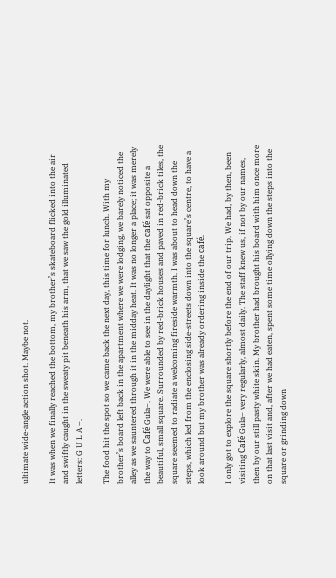ultimate wide-angle action shot. Maybe not.

It was when we finally reached the bottom, my brother’s skateboard flicked into the air and swiftly caught in the sweaty pit beneath his arm, that we saw the gold illuminated letters: G U L A –.

The food hit the spot so we came back the next day, this time for lunch. With my brother’s board left back in the apartment where we were lodging, we barely noticed the alley as we sauntered through it in the midday heat. It was no longer a place; it was merely the way to Café Gula–. We were able to see in the daylight that the café sat opposite a beautiful, small square. Surrounded by red-brick houses and paved in red-brick tiles, the square seemed to radiate a welcoming fireside warmth. I was about to head down the steps, which led from the enclosing side-streets down into the square’s centre, to have a look around but my brother was already ordering inside the café.

I only got to explore the square shortly before the end of our trip. We had, by then, been visiting Café Gula– very regularly, almost daily. The staff knew us, if not by our names, then by our still pasty white skin. My brother had brought his board with him once more on that last visit and, after we had eaten, spent some time ollying down the steps into the square or grinding down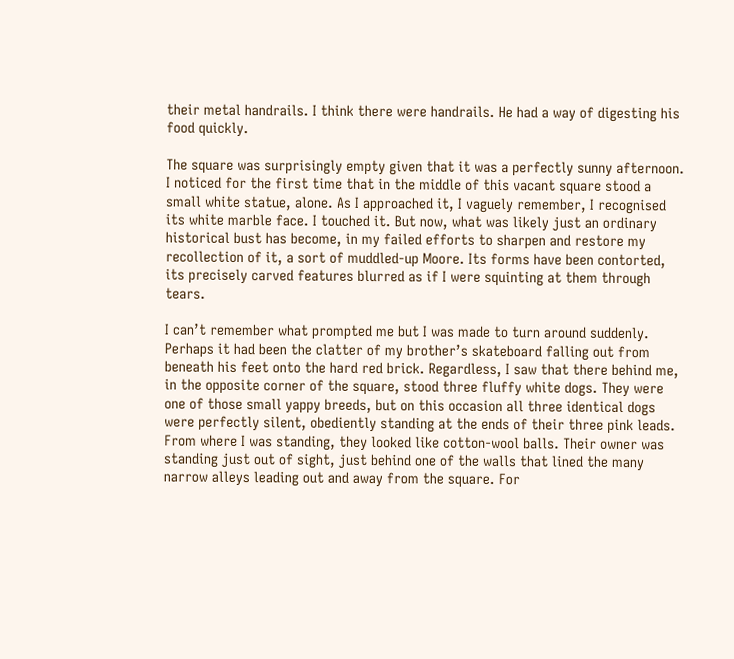their metal handrails. I think there were handrails. He had a way of digesting his food quickly.

The square was surprisingly empty given that it was a perfectly sunny afternoon. I noticed for the first time that in the middle of this vacant square stood a small white statue, alone. As I approached it, I vaguely remember, I recognised its white marble face. I touched it. But now, what was likely just an ordinary historical bust has become, in my failed efforts to sharpen and restore my recollection of it, a sort of muddled-up Moore. Its forms have been contorted, its precisely carved features blurred as if I were squinting at them through tears.

I can’t remember what prompted me but I was made to turn around suddenly. Perhaps it had been the clatter of my brother’s skateboard falling out from beneath his feet onto the hard red brick. Regardless, I saw that there behind me, in the opposite corner of the square, stood three fluffy white dogs. They were one of those small yappy breeds, but on this occasion all three identical dogs were perfectly silent, obediently standing at the ends of their three pink leads. From where I was standing, they looked like cotton-wool balls. Their owner was standing just out of sight, just behind one of the walls that lined the many narrow alleys leading out and away from the square. For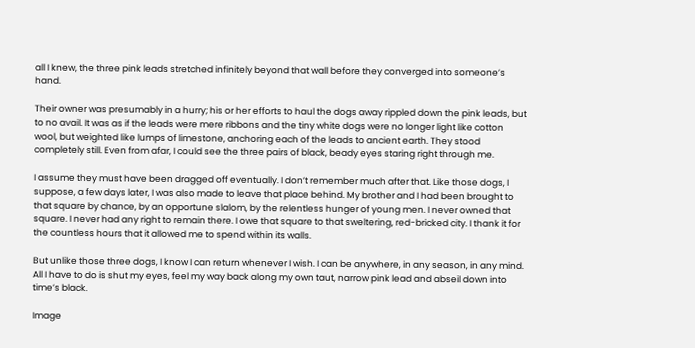all I knew, the three pink leads stretched infinitely beyond that wall before they converged into someone’s hand.

Their owner was presumably in a hurry; his or her efforts to haul the dogs away rippled down the pink leads, but to no avail. It was as if the leads were mere ribbons and the tiny white dogs were no longer light like cotton wool, but weighted like lumps of limestone, anchoring each of the leads to ancient earth. They stood completely still. Even from afar, I could see the three pairs of black, beady eyes staring right through me.

I assume they must have been dragged off eventually. I don’t remember much after that. Like those dogs, I suppose, a few days later, I was also made to leave that place behind. My brother and I had been brought to that square by chance, by an opportune slalom, by the relentless hunger of young men. I never owned that square. I never had any right to remain there. I owe that square to that sweltering, red-bricked city. I thank it for the countless hours that it allowed me to spend within its walls.

But unlike those three dogs, I know I can return whenever I wish. I can be anywhere, in any season, in any mind. All I have to do is shut my eyes, feel my way back along my own taut, narrow pink lead and abseil down into time’s black.

Image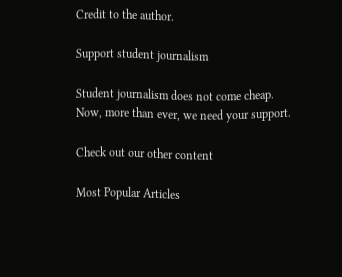Credit to the author.

Support student journalism

Student journalism does not come cheap. Now, more than ever, we need your support.

Check out our other content

Most Popular Articles